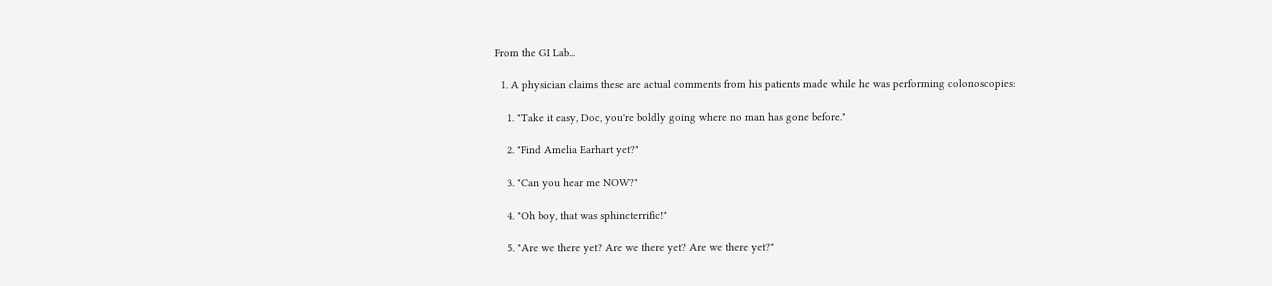From the GI Lab...

  1. A physician claims these are actual comments from his patients made while he was performing colonoscopies:

    1. "Take it easy, Doc, you're boldly going where no man has gone before."

    2. "Find Amelia Earhart yet?"

    3. "Can you hear me NOW?"

    4. "Oh boy, that was sphincterrific!"

    5. "Are we there yet? Are we there yet? Are we there yet?"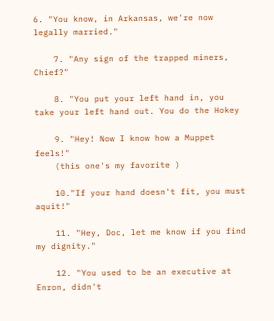6. "You know, in Arkansas, we're now legally married."

    7. "Any sign of the trapped miners, Chief?"

    8. "You put your left hand in, you take your left hand out. You do the Hokey

    9. "Hey! Now I know how a Muppet feels!"
    (this one's my favorite )

    10."If your hand doesn't fit, you must aquit!"

    11. "Hey, Doc, let me know if you find my dignity."

    12. "You used to be an executive at Enron, didn't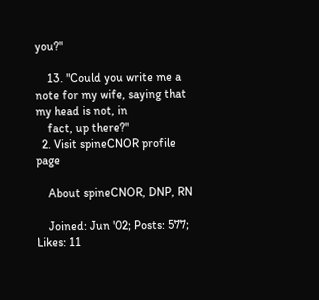you?"

    13. "Could you write me a note for my wife, saying that my head is not, in
    fact, up there?"
  2. Visit spineCNOR profile page

    About spineCNOR, DNP, RN

    Joined: Jun '02; Posts: 577; Likes: 11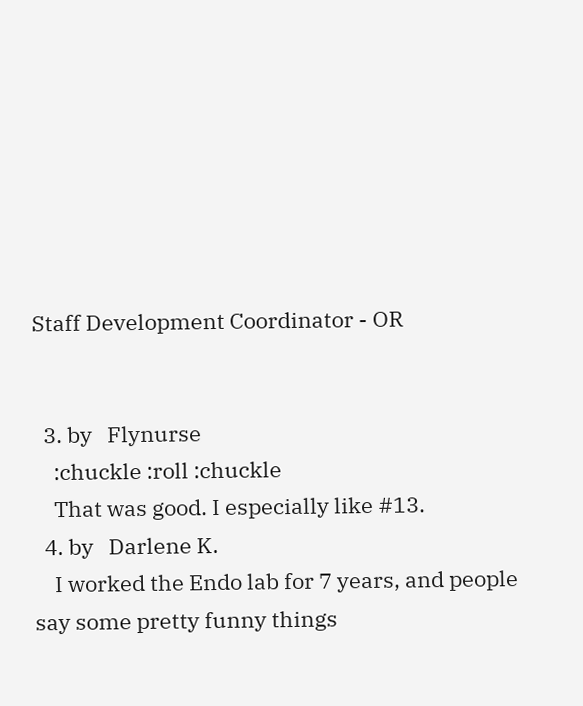Staff Development Coordinator - OR


  3. by   Flynurse
    :chuckle :roll :chuckle
    That was good. I especially like #13.
  4. by   Darlene K.
    I worked the Endo lab for 7 years, and people say some pretty funny things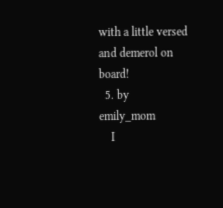with a little versed and demerol on board!
  5. by   emily_mom
    I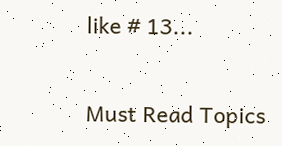like # 13...

Must Read Topics